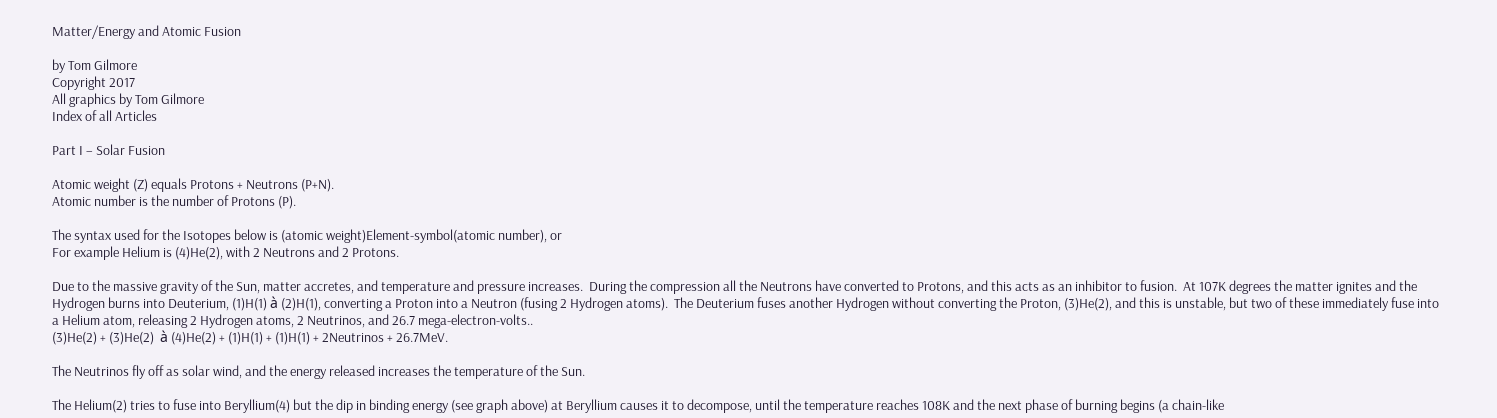Matter/Energy and Atomic Fusion

by Tom Gilmore
Copyright 2017
All graphics by Tom Gilmore
Index of all Articles

Part I – Solar Fusion

Atomic weight (Z) equals Protons + Neutrons (P+N).
Atomic number is the number of Protons (P).

The syntax used for the Isotopes below is (atomic weight)Element-symbol(atomic number), or
For example Helium is (4)He(2), with 2 Neutrons and 2 Protons.

Due to the massive gravity of the Sun, matter accretes, and temperature and pressure increases.  During the compression all the Neutrons have converted to Protons, and this acts as an inhibitor to fusion.  At 107K degrees the matter ignites and the Hydrogen burns into Deuterium, (1)H(1) à (2)H(1), converting a Proton into a Neutron (fusing 2 Hydrogen atoms).  The Deuterium fuses another Hydrogen without converting the Proton, (3)He(2), and this is unstable, but two of these immediately fuse into a Helium atom, releasing 2 Hydrogen atoms, 2 Neutrinos, and 26.7 mega-electron-volts..
(3)He(2) + (3)He(2)  à (4)He(2) + (1)H(1) + (1)H(1) + 2Neutrinos + 26.7MeV.

The Neutrinos fly off as solar wind, and the energy released increases the temperature of the Sun.

The Helium(2) tries to fuse into Beryllium(4) but the dip in binding energy (see graph above) at Beryllium causes it to decompose, until the temperature reaches 108K and the next phase of burning begins (a chain-like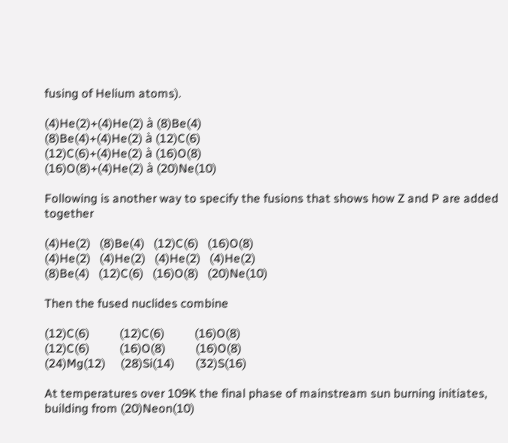fusing of Helium atoms).

(4)He(2)+(4)He(2) à (8)Be(4)
(8)Be(4)+(4)He(2) à (12)C(6)
(12)C(6)+(4)He(2) à (16)O(8)
(16)O(8)+(4)He(2) à (20)Ne(10)

Following is another way to specify the fusions that shows how Z and P are added together

(4)He(2)   (8)Be(4)   (12)C(6)   (16)O(8)
(4)He(2)   (4)He(2)   (4)He(2)   (4)He(2)
(8)Be(4)   (12)C(6)   (16)O(8)   (20)Ne(10)

Then the fused nuclides combine

(12)C(6)          (12)C(6)          (16)O(8)
(12)C(6)          (16)O(8)          (16)O(8)
(24)Mg(12)     (28)Si(14)       (32)S(16)

At temperatures over 109K the final phase of mainstream sun burning initiates, building from (20)Neon(10)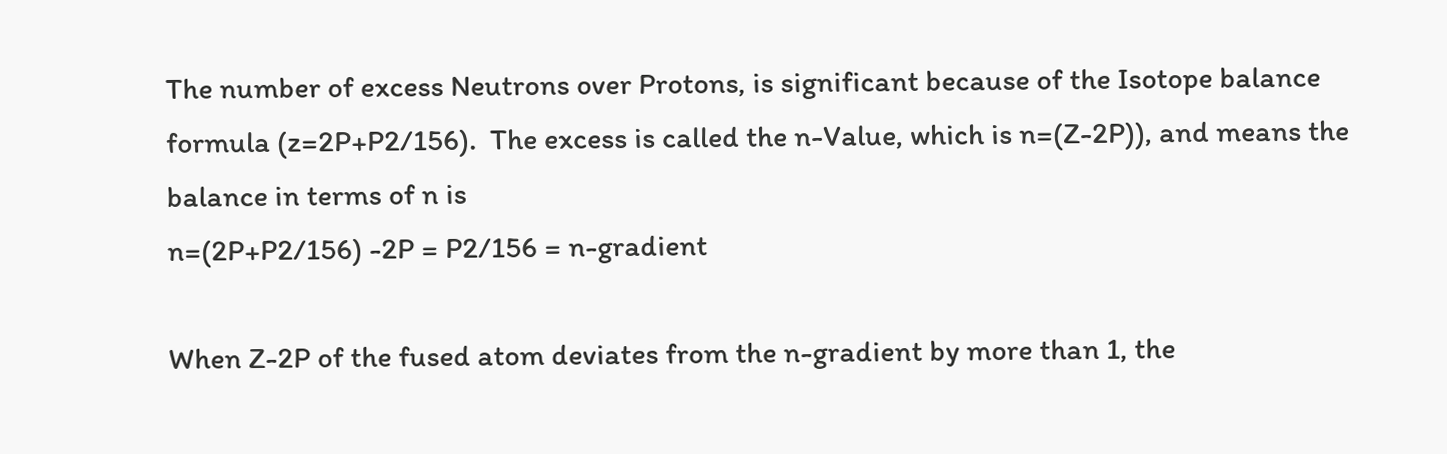The number of excess Neutrons over Protons, is significant because of the Isotope balance formula (z=2P+P2/156).  The excess is called the n-Value, which is n=(Z-2P)), and means the balance in terms of n is
n=(2P+P2/156) -2P = P2/156 = n-gradient

When Z-2P of the fused atom deviates from the n-gradient by more than 1, the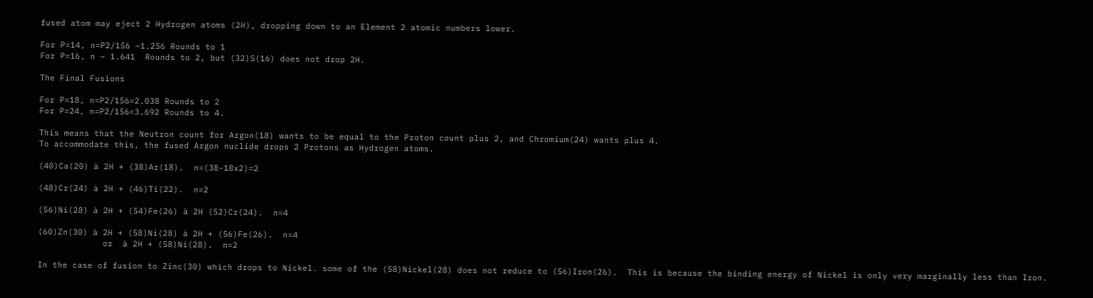fused atom may eject 2 Hydrogen atoms (2H), dropping down to an Element 2 atomic numbers lower.

For P=14, n=P2/156 ~1.256 Rounds to 1
For P=16, n ~ 1.641  Rounds to 2, but (32)S(16) does not drop 2H.

The Final Fusions

For P=18, n=P2/156=2.038 Rounds to 2
For P=24, n=P2/156=3.692 Rounds to 4.

This means that the Neutron count for Argon(18) wants to be equal to the Proton count plus 2, and Chromium(24) wants plus 4.
To accommodate this, the fused Argon nuclide drops 2 Protons as Hydrogen atoms.

(40)Ca(20) à 2H + (38)Ar(18).  n=(38-18x2)=2

(48)Cr(24) à 2H + (46)Ti(22).  n=2

(56)Ni(28) à 2H + (54)Fe(26) à 2H (52)Cr(24).  n=4

(60)Zn(30) à 2H + (58)Ni(28) à 2H + (56)Fe(26).  n=4
             or  à 2H + (58)Ni(28).  n=2

In the case of fusion to Zinc(30) which drops to Nickel. some of the (58)Nickel(28) does not reduce to (56)Iron(26).  This is because the binding energy of Nickel is only very marginally less than Iron.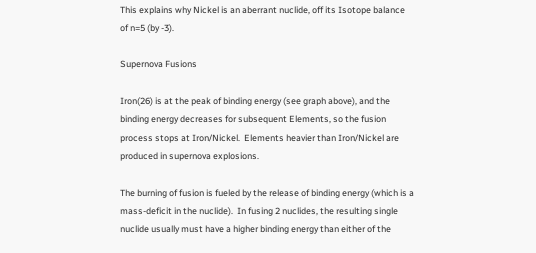This explains why Nickel is an aberrant nuclide, off its Isotope balance of n=5 (by -3).

Supernova Fusions

Iron(26) is at the peak of binding energy (see graph above), and the binding energy decreases for subsequent Elements, so the fusion process stops at Iron/Nickel.  Elements heavier than Iron/Nickel are produced in supernova explosions.

The burning of fusion is fueled by the release of binding energy (which is a mass-deficit in the nuclide).  In fusing 2 nuclides, the resulting single nuclide usually must have a higher binding energy than either of the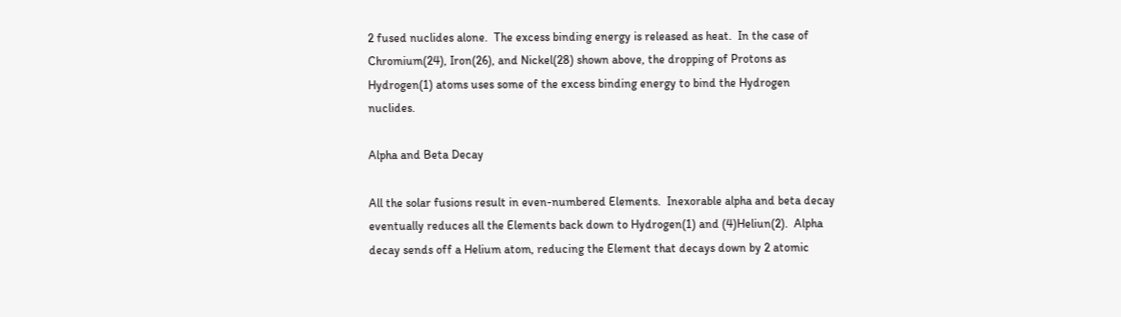2 fused nuclides alone.  The excess binding energy is released as heat.  In the case of Chromium(24), Iron(26), and Nickel(28) shown above, the dropping of Protons as Hydrogen(1) atoms uses some of the excess binding energy to bind the Hydrogen nuclides.

Alpha and Beta Decay

All the solar fusions result in even-numbered Elements.  Inexorable alpha and beta decay eventually reduces all the Elements back down to Hydrogen(1) and (4)Heliun(2).  Alpha decay sends off a Helium atom, reducing the Element that decays down by 2 atomic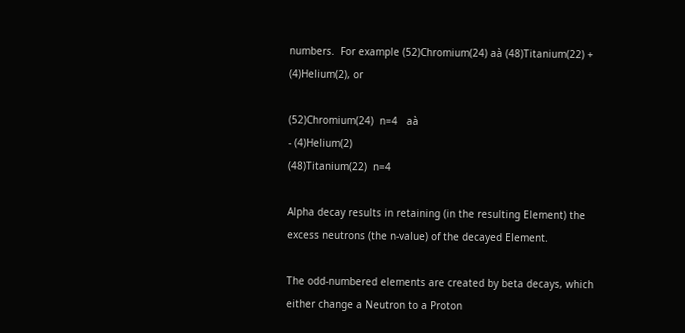numbers.  For example (52)Chromium(24) aà (48)Titanium(22) + (4)Helium(2), or

(52)Chromium(24)  n=4   aà
- (4)Helium(2)
(48)Titanium(22)  n=4

Alpha decay results in retaining (in the resulting Element) the excess neutrons (the n-value) of the decayed Element.

The odd-numbered elements are created by beta decays, which either change a Neutron to a Proton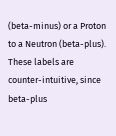(beta-minus) or a Proton to a Neutron (beta-plus).  These labels are counter-intuitive, since beta-plus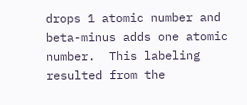drops 1 atomic number and beta-minus adds one atomic number.  This labeling resulted from the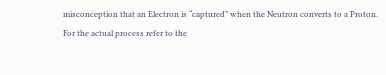misconception that an Electron is “captured” when the Neutron converts to a Proton.  For the actual process refer to the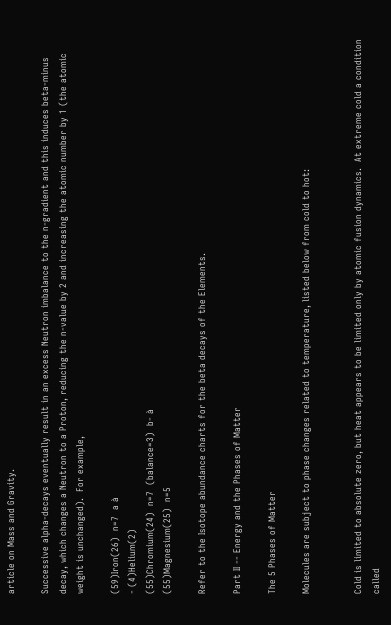article on Mass and Gravity.

Successive alpha-decays eventually result in an excess Neutron imbalance to the n-gradient and this induces beta-minus decay, which changes a Neutron to a Proton, reducing the n-value by 2 and increasing the atomic number by 1 (the atomic weight is unchanged).  For example,

(59)Iron(26)  n=7  a à
- (4)Helium(2)
(55)Chromium(24)  n=7  (balance=3)  b- à
(55)Magnesium(25)  n=5

Refer to the Isotope abundance charts for the beta decays of the Elements.

Part II -- Energy and the Phases of Matter

The 5 Phases of Matter

Molecules are subject to phase changes related to temperature, listed below from cold to hot:


Cold is limited to absolute zero, but heat appears to be limited only by atomic fusion dynamics.  At extreme cold a condition called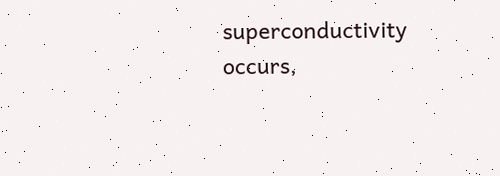superconductivity occurs,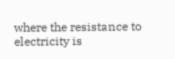where the resistance to electricity is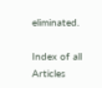eliminated.

Index of all Articles